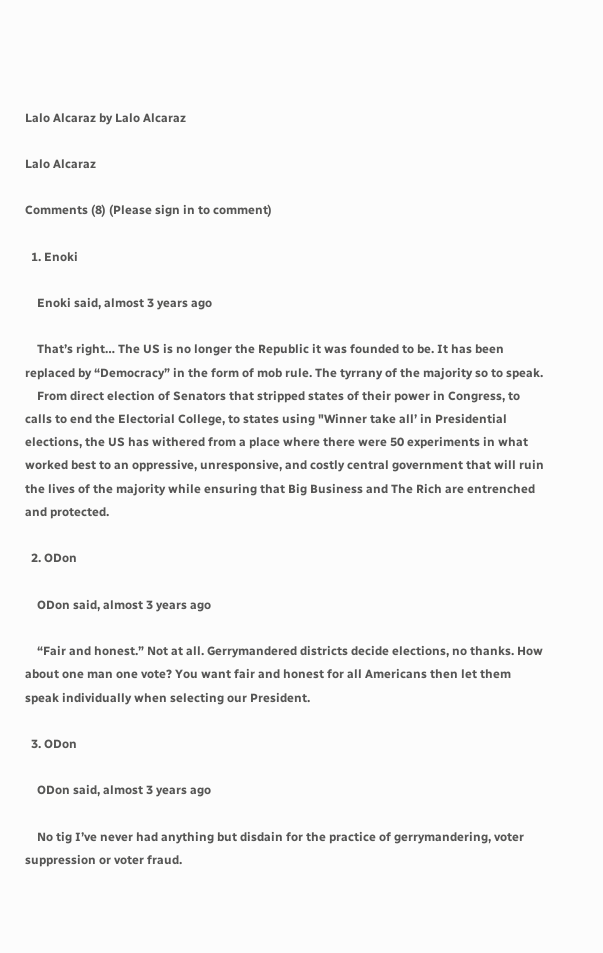Lalo Alcaraz by Lalo Alcaraz

Lalo Alcaraz

Comments (8) (Please sign in to comment)

  1. Enoki

    Enoki said, almost 3 years ago

    That’s right… The US is no longer the Republic it was founded to be. It has been replaced by “Democracy” in the form of mob rule. The tyrrany of the majority so to speak.
    From direct election of Senators that stripped states of their power in Congress, to calls to end the Electorial College, to states using "Winner take all’ in Presidential elections, the US has withered from a place where there were 50 experiments in what worked best to an oppressive, unresponsive, and costly central government that will ruin the lives of the majority while ensuring that Big Business and The Rich are entrenched and protected.

  2. ODon

    ODon said, almost 3 years ago

    “Fair and honest.” Not at all. Gerrymandered districts decide elections, no thanks. How about one man one vote? You want fair and honest for all Americans then let them speak individually when selecting our President.

  3. ODon

    ODon said, almost 3 years ago

    No tig I’ve never had anything but disdain for the practice of gerrymandering, voter suppression or voter fraud.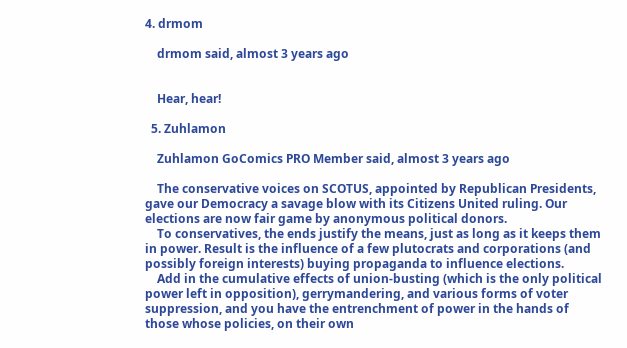4. drmom

    drmom said, almost 3 years ago


    Hear, hear!

  5. Zuhlamon

    Zuhlamon GoComics PRO Member said, almost 3 years ago

    The conservative voices on SCOTUS, appointed by Republican Presidents, gave our Democracy a savage blow with its Citizens United ruling. Our elections are now fair game by anonymous political donors.
    To conservatives, the ends justify the means, just as long as it keeps them in power. Result is the influence of a few plutocrats and corporations (and possibly foreign interests) buying propaganda to influence elections.
    Add in the cumulative effects of union-busting (which is the only political power left in opposition), gerrymandering, and various forms of voter suppression, and you have the entrenchment of power in the hands of those whose policies, on their own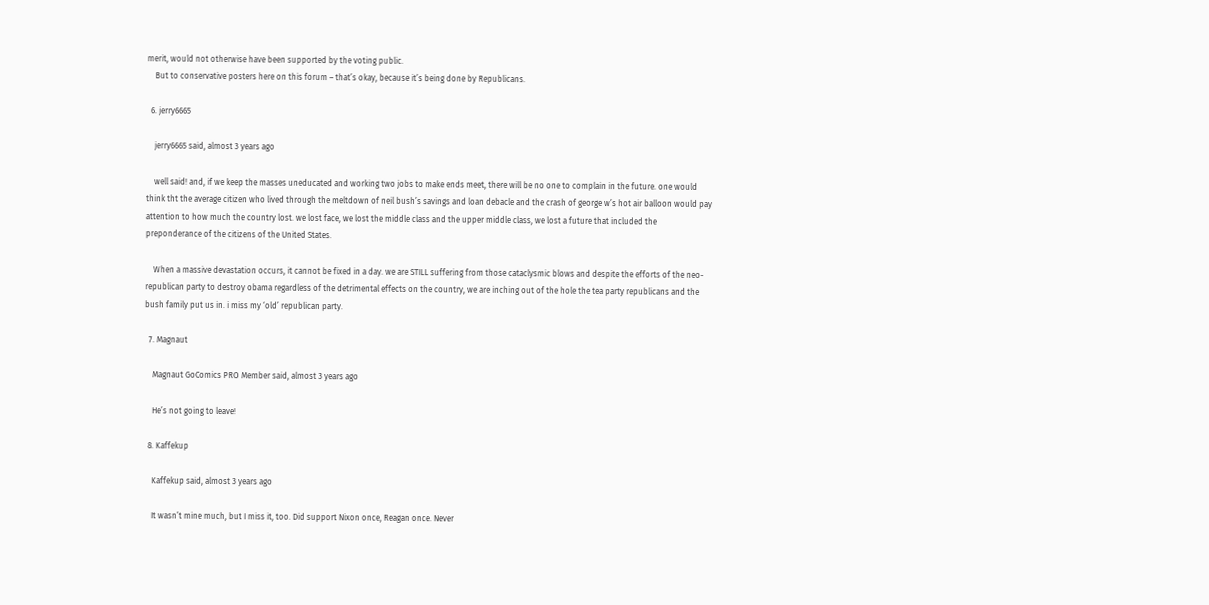merit, would not otherwise have been supported by the voting public.
    But to conservative posters here on this forum – that’s okay, because it’s being done by Republicans.

  6. jerry6665

    jerry6665 said, almost 3 years ago

    well said! and, if we keep the masses uneducated and working two jobs to make ends meet, there will be no one to complain in the future. one would think tht the average citizen who lived through the meltdown of neil bush’s savings and loan debacle and the crash of george w’s hot air balloon would pay attention to how much the country lost. we lost face, we lost the middle class and the upper middle class, we lost a future that included the preponderance of the citizens of the United States.

    When a massive devastation occurs, it cannot be fixed in a day. we are STILL suffering from those cataclysmic blows and despite the efforts of the neo-republican party to destroy obama regardless of the detrimental effects on the country, we are inching out of the hole the tea party republicans and the bush family put us in. i miss my ‘old’ republican party.

  7. Magnaut

    Magnaut GoComics PRO Member said, almost 3 years ago

    He’s not going to leave!

  8. Kaffekup

    Kaffekup said, almost 3 years ago

    It wasn’t mine much, but I miss it, too. Did support Nixon once, Reagan once. Never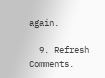again.

  9. Refresh Comments.